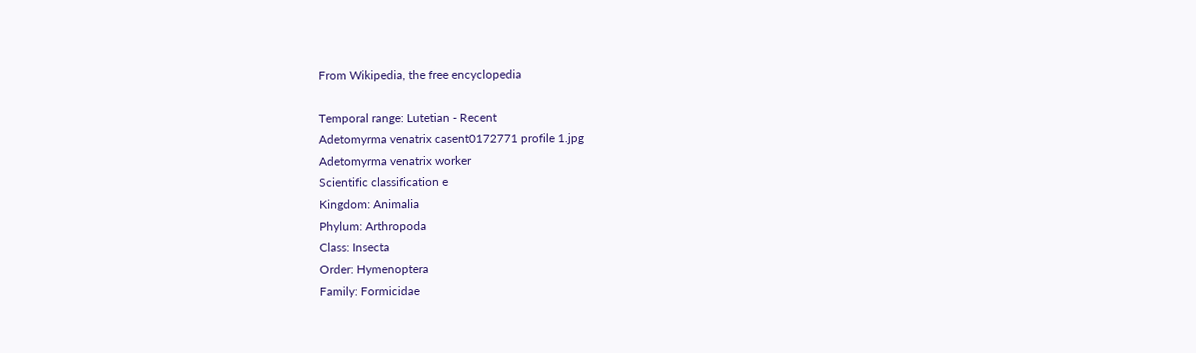From Wikipedia, the free encyclopedia

Temporal range: Lutetian - Recent
Adetomyrma venatrix casent0172771 profile 1.jpg
Adetomyrma venatrix worker
Scientific classification e
Kingdom: Animalia
Phylum: Arthropoda
Class: Insecta
Order: Hymenoptera
Family: Formicidae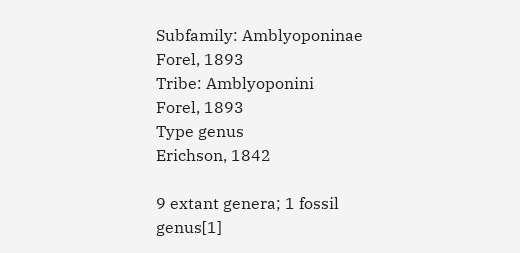Subfamily: Amblyoponinae
Forel, 1893
Tribe: Amblyoponini
Forel, 1893
Type genus
Erichson, 1842

9 extant genera; 1 fossil genus[1]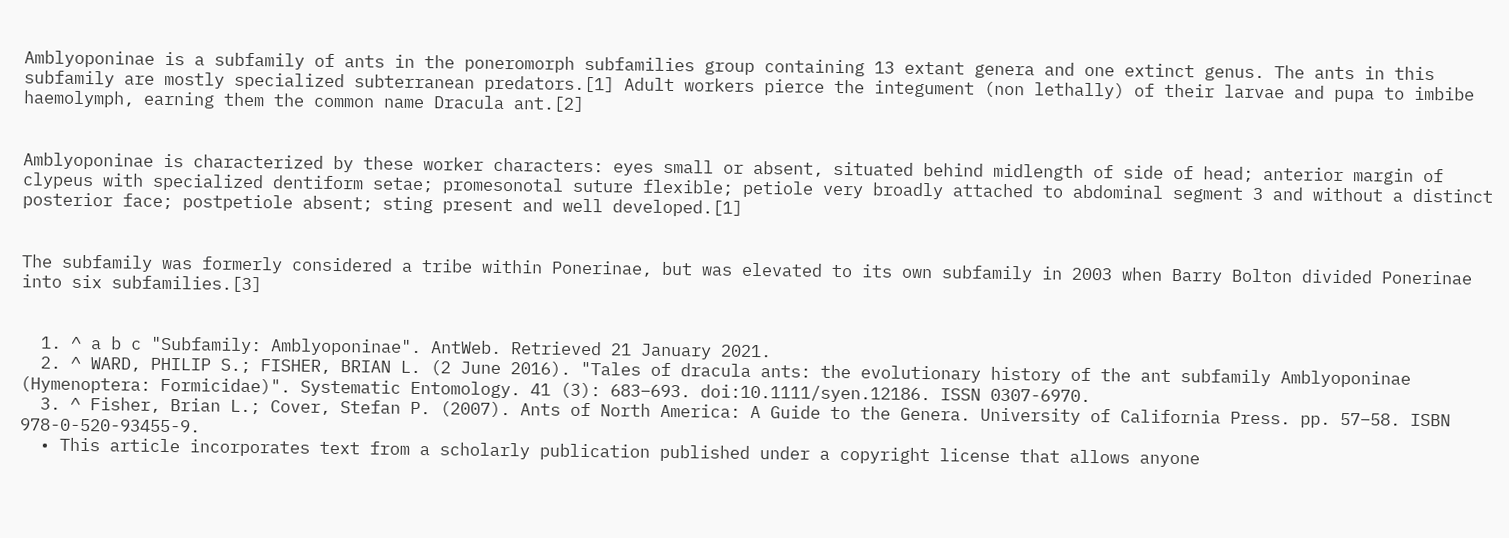Amblyoponinae is a subfamily of ants in the poneromorph subfamilies group containing 13 extant genera and one extinct genus. The ants in this subfamily are mostly specialized subterranean predators.[1] Adult workers pierce the integument (non lethally) of their larvae and pupa to imbibe haemolymph, earning them the common name Dracula ant.[2]


Amblyoponinae is characterized by these worker characters: eyes small or absent, situated behind midlength of side of head; anterior margin of clypeus with specialized dentiform setae; promesonotal suture flexible; petiole very broadly attached to abdominal segment 3 and without a distinct posterior face; postpetiole absent; sting present and well developed.[1]


The subfamily was formerly considered a tribe within Ponerinae, but was elevated to its own subfamily in 2003 when Barry Bolton divided Ponerinae into six subfamilies.[3]


  1. ^ a b c "Subfamily: Amblyoponinae". AntWeb. Retrieved 21 January 2021.
  2. ^ WARD, PHILIP S.; FISHER, BRIAN L. (2 June 2016). "Tales of dracula ants: the evolutionary history of the ant subfamily Amblyoponinae (Hymenoptera: Formicidae)". Systematic Entomology. 41 (3): 683–693. doi:10.1111/syen.12186. ISSN 0307-6970.
  3. ^ Fisher, Brian L.; Cover, Stefan P. (2007). Ants of North America: A Guide to the Genera. University of California Press. pp. 57–58. ISBN 978-0-520-93455-9.
  • This article incorporates text from a scholarly publication published under a copyright license that allows anyone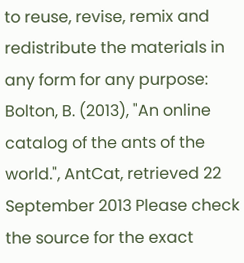to reuse, revise, remix and redistribute the materials in any form for any purpose: Bolton, B. (2013), "An online catalog of the ants of the world.", AntCat, retrieved 22 September 2013 Please check the source for the exact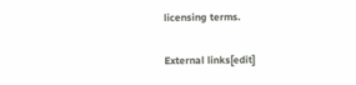licensing terms.

External links[edit]